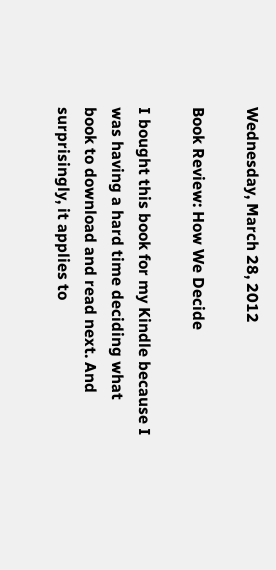Wednesday, March 28, 2012

Book Review: How We Decide

I bought this book for my Kindle because I was having a hard time deciding what book to download and read next. And surprisingly, it applies to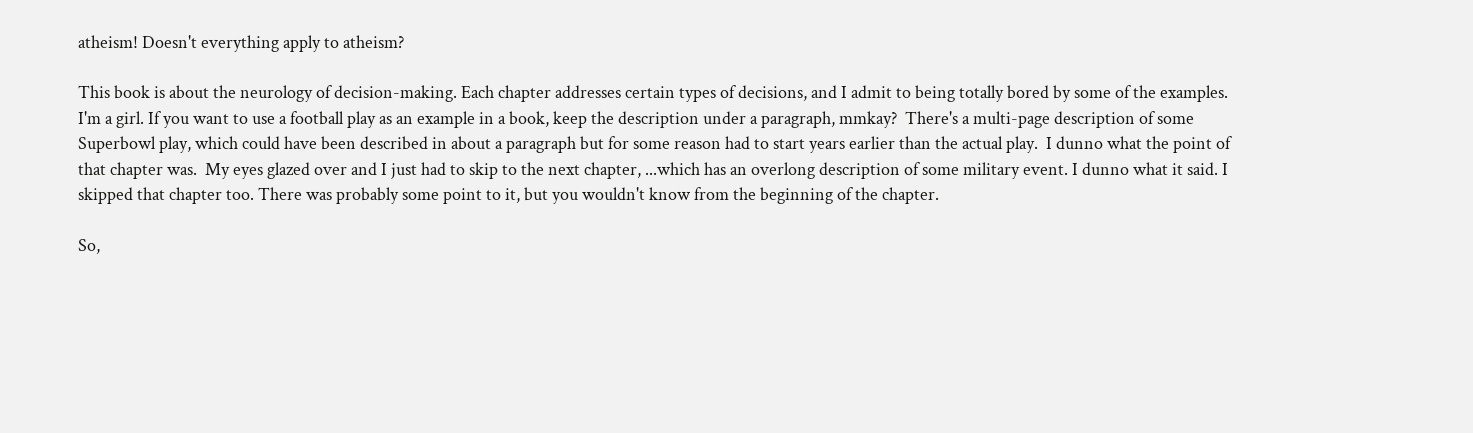atheism! Doesn't everything apply to atheism?

This book is about the neurology of decision-making. Each chapter addresses certain types of decisions, and I admit to being totally bored by some of the examples. I'm a girl. If you want to use a football play as an example in a book, keep the description under a paragraph, mmkay?  There's a multi-page description of some Superbowl play, which could have been described in about a paragraph but for some reason had to start years earlier than the actual play.  I dunno what the point of that chapter was.  My eyes glazed over and I just had to skip to the next chapter, ...which has an overlong description of some military event. I dunno what it said. I skipped that chapter too. There was probably some point to it, but you wouldn't know from the beginning of the chapter.

So,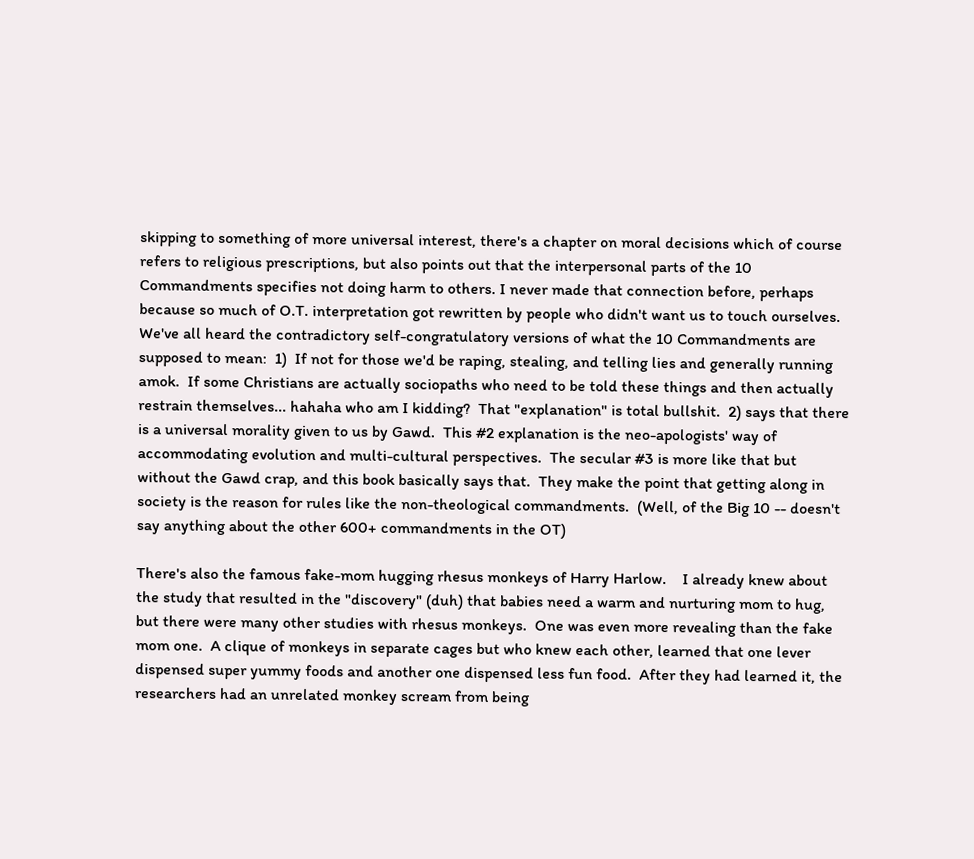skipping to something of more universal interest, there's a chapter on moral decisions which of course refers to religious prescriptions, but also points out that the interpersonal parts of the 10 Commandments specifies not doing harm to others. I never made that connection before, perhaps because so much of O.T. interpretation got rewritten by people who didn't want us to touch ourselves.  We've all heard the contradictory self-congratulatory versions of what the 10 Commandments are supposed to mean:  1)  If not for those we'd be raping, stealing, and telling lies and generally running amok.  If some Christians are actually sociopaths who need to be told these things and then actually restrain themselves... hahaha who am I kidding?  That "explanation" is total bullshit.  2) says that there is a universal morality given to us by Gawd.  This #2 explanation is the neo-apologists' way of accommodating evolution and multi-cultural perspectives.  The secular #3 is more like that but without the Gawd crap, and this book basically says that.  They make the point that getting along in society is the reason for rules like the non-theological commandments.  (Well, of the Big 10 -- doesn't say anything about the other 600+ commandments in the OT)

There's also the famous fake-mom hugging rhesus monkeys of Harry Harlow.    I already knew about the study that resulted in the "discovery" (duh) that babies need a warm and nurturing mom to hug, but there were many other studies with rhesus monkeys.  One was even more revealing than the fake mom one.  A clique of monkeys in separate cages but who knew each other, learned that one lever dispensed super yummy foods and another one dispensed less fun food.  After they had learned it, the researchers had an unrelated monkey scream from being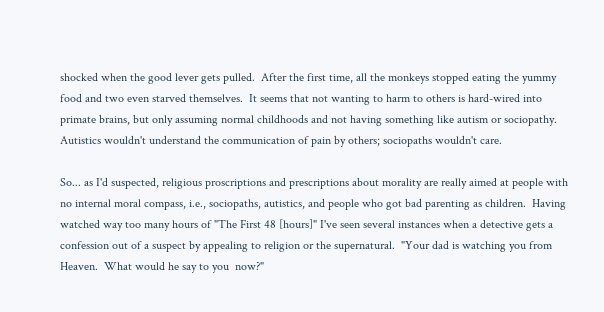shocked when the good lever gets pulled.  After the first time, all the monkeys stopped eating the yummy food and two even starved themselves.  It seems that not wanting to harm to others is hard-wired into primate brains, but only assuming normal childhoods and not having something like autism or sociopathy.   Autistics wouldn't understand the communication of pain by others; sociopaths wouldn't care.

So... as I'd suspected, religious proscriptions and prescriptions about morality are really aimed at people with no internal moral compass, i.e., sociopaths, autistics, and people who got bad parenting as children.  Having watched way too many hours of "The First 48 [hours]" I've seen several instances when a detective gets a confession out of a suspect by appealing to religion or the supernatural.  "Your dad is watching you from Heaven.  What would he say to you  now?"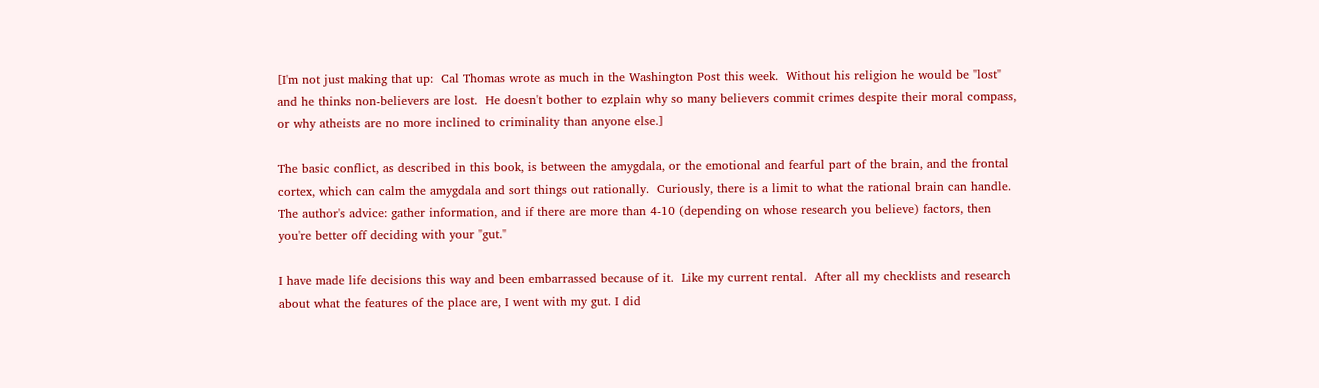[I'm not just making that up:  Cal Thomas wrote as much in the Washington Post this week.  Without his religion he would be "lost" and he thinks non-believers are lost.  He doesn't bother to ezplain why so many believers commit crimes despite their moral compass, or why atheists are no more inclined to criminality than anyone else.]

The basic conflict, as described in this book, is between the amygdala, or the emotional and fearful part of the brain, and the frontal cortex, which can calm the amygdala and sort things out rationally.  Curiously, there is a limit to what the rational brain can handle.  The author's advice: gather information, and if there are more than 4-10 (depending on whose research you believe) factors, then you're better off deciding with your "gut."

I have made life decisions this way and been embarrassed because of it.  Like my current rental.  After all my checklists and research about what the features of the place are, I went with my gut. I did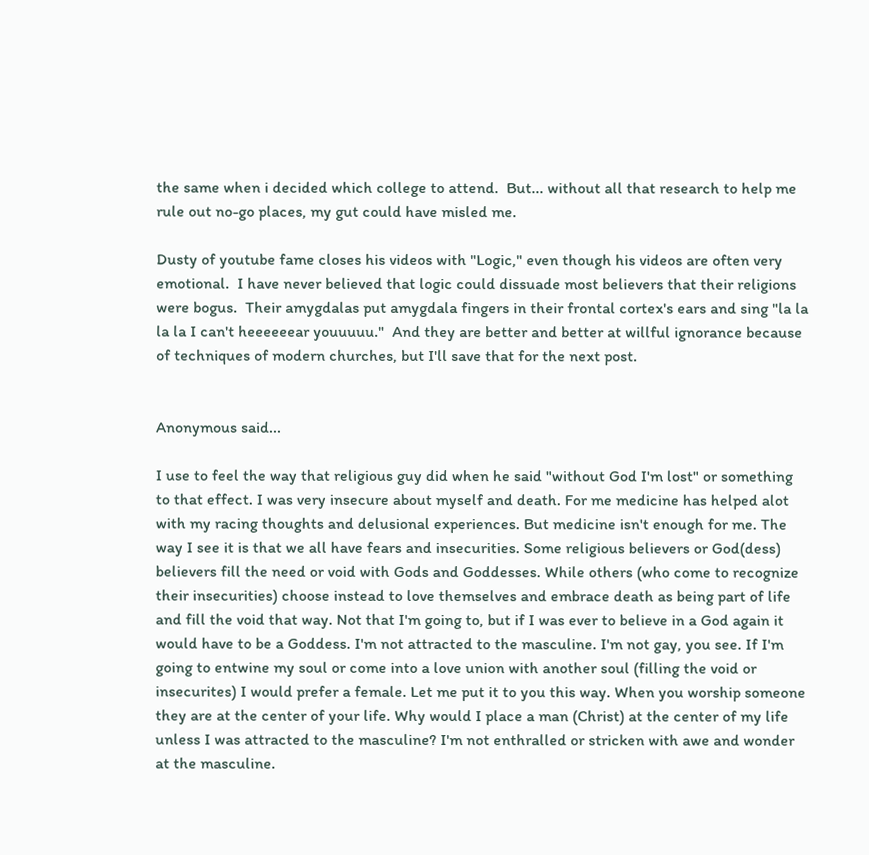the same when i decided which college to attend.  But... without all that research to help me rule out no-go places, my gut could have misled me.

Dusty of youtube fame closes his videos with "Logic," even though his videos are often very emotional.  I have never believed that logic could dissuade most believers that their religions were bogus.  Their amygdalas put amygdala fingers in their frontal cortex's ears and sing "la la la la I can't heeeeeear youuuuu."  And they are better and better at willful ignorance because of techniques of modern churches, but I'll save that for the next post.


Anonymous said...

I use to feel the way that religious guy did when he said "without God I'm lost" or something to that effect. I was very insecure about myself and death. For me medicine has helped alot with my racing thoughts and delusional experiences. But medicine isn't enough for me. The way I see it is that we all have fears and insecurities. Some religious believers or God(dess) believers fill the need or void with Gods and Goddesses. While others (who come to recognize their insecurities) choose instead to love themselves and embrace death as being part of life and fill the void that way. Not that I'm going to, but if I was ever to believe in a God again it would have to be a Goddess. I'm not attracted to the masculine. I'm not gay, you see. If I'm going to entwine my soul or come into a love union with another soul (filling the void or insecurites) I would prefer a female. Let me put it to you this way. When you worship someone they are at the center of your life. Why would I place a man (Christ) at the center of my life unless I was attracted to the masculine? I'm not enthralled or stricken with awe and wonder at the masculine.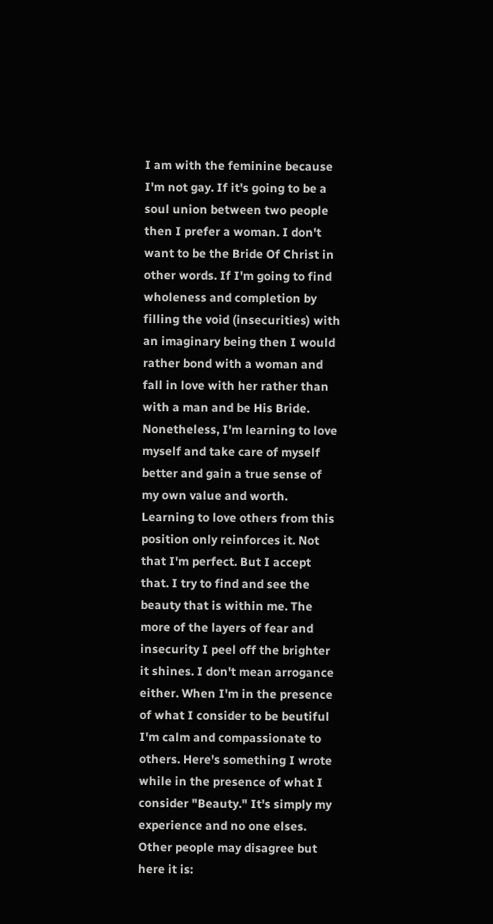I am with the feminine because I'm not gay. If it's going to be a soul union between two people then I prefer a woman. I don't want to be the Bride Of Christ in other words. If I'm going to find wholeness and completion by filling the void (insecurities) with an imaginary being then I would rather bond with a woman and fall in love with her rather than with a man and be His Bride. Nonetheless, I'm learning to love myself and take care of myself better and gain a true sense of my own value and worth. Learning to love others from this position only reinforces it. Not that I'm perfect. But I accept that. I try to find and see the beauty that is within me. The more of the layers of fear and insecurity I peel off the brighter it shines. I don't mean arrogance either. When I'm in the presence of what I consider to be beutiful I'm calm and compassionate to others. Here's something I wrote while in the presence of what I consider "Beauty." It's simply my experience and no one elses. Other people may disagree but here it is: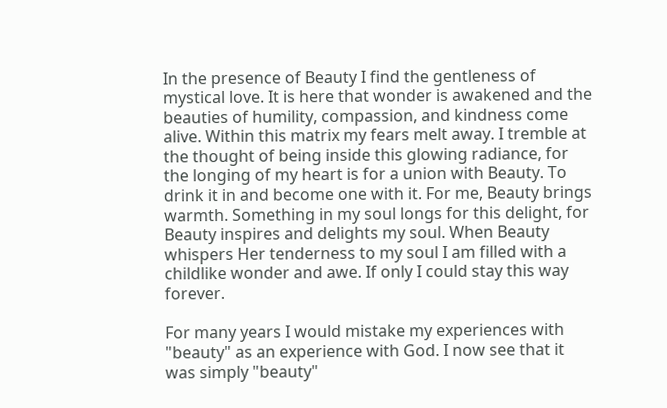In the presence of Beauty I find the gentleness of mystical love. It is here that wonder is awakened and the beauties of humility, compassion, and kindness come alive. Within this matrix my fears melt away. I tremble at the thought of being inside this glowing radiance, for the longing of my heart is for a union with Beauty. To drink it in and become one with it. For me, Beauty brings warmth. Something in my soul longs for this delight, for Beauty inspires and delights my soul. When Beauty whispers Her tenderness to my soul I am filled with a childlike wonder and awe. If only I could stay this way forever.

For many years I would mistake my experiences with "beauty" as an experience with God. I now see that it was simply "beauty"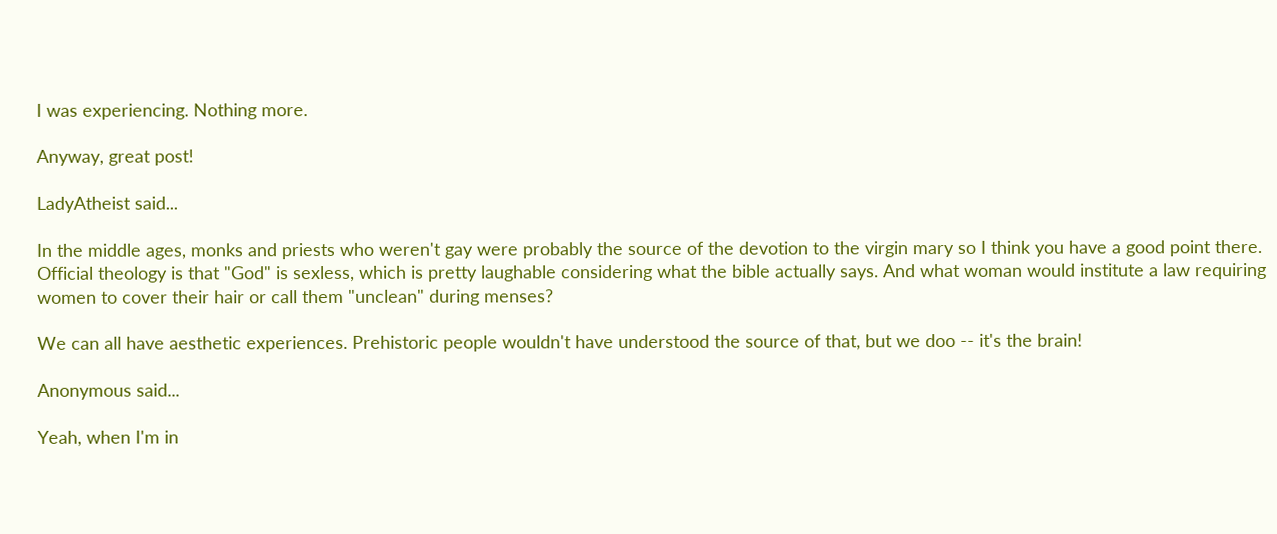I was experiencing. Nothing more.

Anyway, great post!

LadyAtheist said...

In the middle ages, monks and priests who weren't gay were probably the source of the devotion to the virgin mary so I think you have a good point there. Official theology is that "God" is sexless, which is pretty laughable considering what the bible actually says. And what woman would institute a law requiring women to cover their hair or call them "unclean" during menses?

We can all have aesthetic experiences. Prehistoric people wouldn't have understood the source of that, but we doo -- it's the brain!

Anonymous said...

Yeah, when I'm in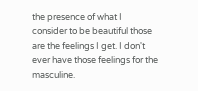the presence of what I consider to be beautiful those are the feelings I get. I don't ever have those feelings for the masculine.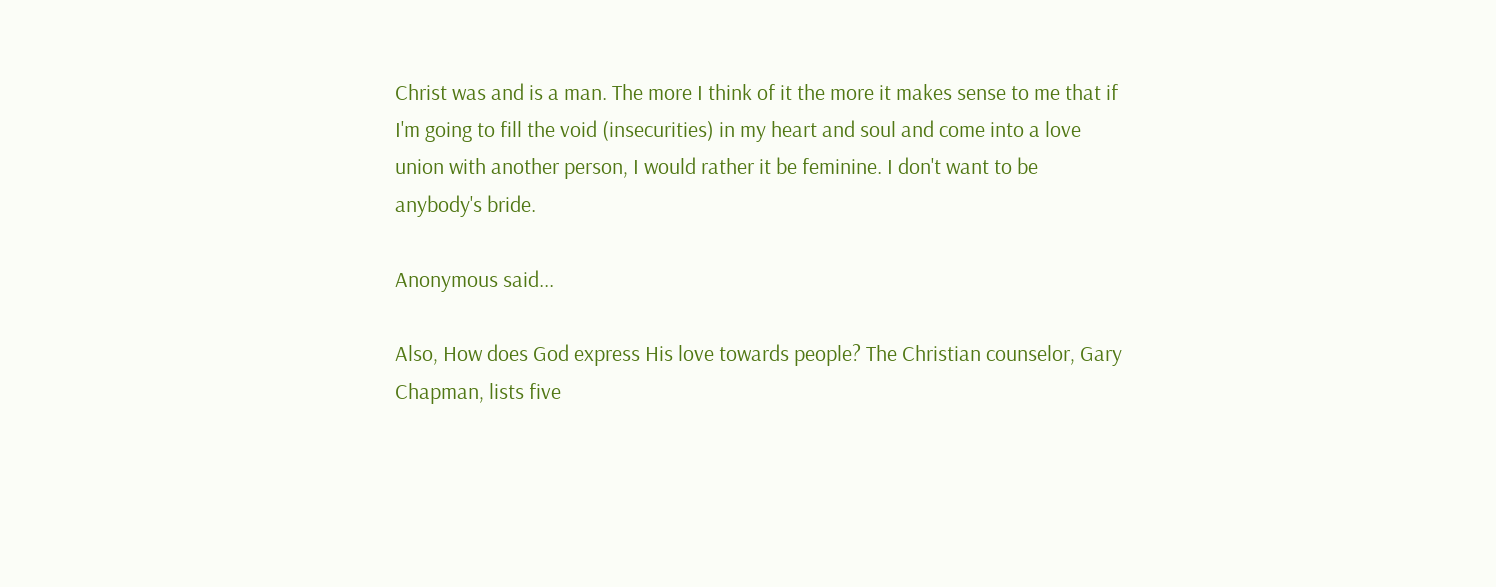Christ was and is a man. The more I think of it the more it makes sense to me that if I'm going to fill the void (insecurities) in my heart and soul and come into a love union with another person, I would rather it be feminine. I don't want to be anybody's bride.

Anonymous said...

Also, How does God express His love towards people? The Christian counselor, Gary Chapman, lists five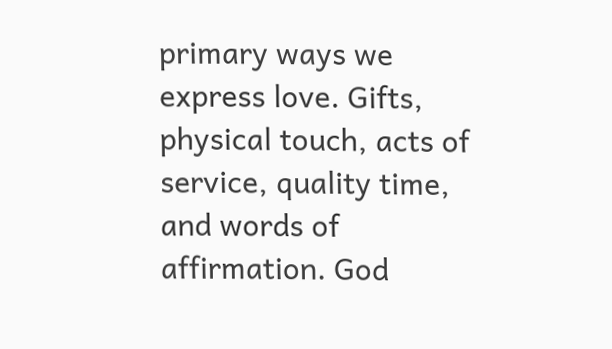primary ways we express love. Gifts, physical touch, acts of service, quality time, and words of affirmation. God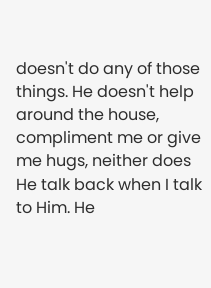doesn't do any of those things. He doesn't help around the house, compliment me or give me hugs, neither does He talk back when I talk to Him. He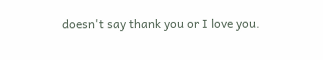doesn't say thank you or I love you.